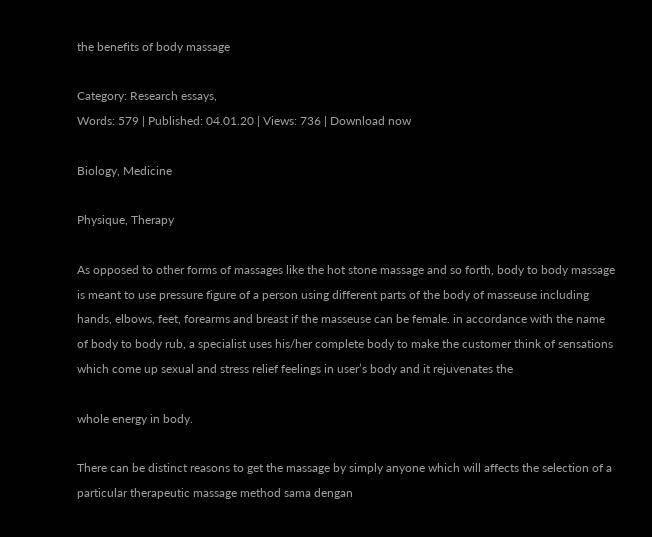the benefits of body massage

Category: Research essays,
Words: 579 | Published: 04.01.20 | Views: 736 | Download now

Biology, Medicine

Physique, Therapy

As opposed to other forms of massages like the hot stone massage and so forth, body to body massage is meant to use pressure figure of a person using different parts of the body of masseuse including hands, elbows, feet, forearms and breast if the masseuse can be female. in accordance with the name of body to body rub, a specialist uses his/her complete body to make the customer think of sensations which come up sexual and stress relief feelings in user’s body and it rejuvenates the

whole energy in body.

There can be distinct reasons to get the massage by simply anyone which will affects the selection of a particular therapeutic massage method sama dengan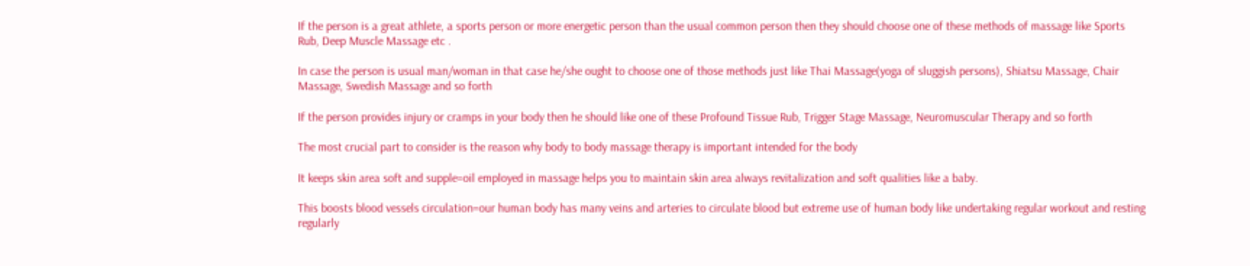If the person is a great athlete, a sports person or more energetic person than the usual common person then they should choose one of these methods of massage like Sports Rub, Deep Muscle Massage etc .

In case the person is usual man/woman in that case he/she ought to choose one of those methods just like Thai Massage(yoga of sluggish persons), Shiatsu Massage, Chair Massage, Swedish Massage and so forth

If the person provides injury or cramps in your body then he should like one of these Profound Tissue Rub, Trigger Stage Massage, Neuromuscular Therapy and so forth

The most crucial part to consider is the reason why body to body massage therapy is important intended for the body

It keeps skin area soft and supple=oil employed in massage helps you to maintain skin area always revitalization and soft qualities like a baby.

This boosts blood vessels circulation=our human body has many veins and arteries to circulate blood but extreme use of human body like undertaking regular workout and resting regularly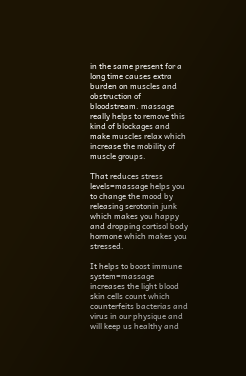in the same present for a long time causes extra burden on muscles and obstruction of bloodstream. massage really helps to remove this kind of blockages and make muscles relax which increase the mobility of muscle groups.

That reduces stress levels=massage helps you to change the mood by releasing serotonin junk which makes you happy and dropping cortisol body hormone which makes you stressed.

It helps to boost immune system=massage increases the light blood skin cells count which counterfeits bacterias and virus in our physique and will keep us healthy and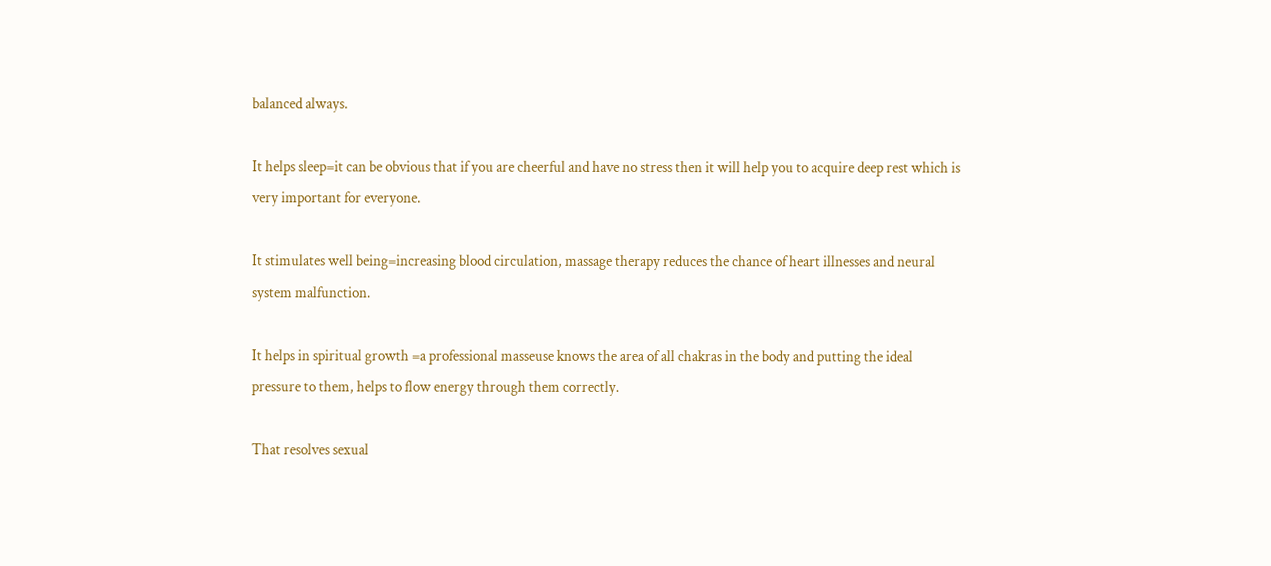balanced always.

It helps sleep=it can be obvious that if you are cheerful and have no stress then it will help you to acquire deep rest which is very important for everyone.

It stimulates well being=increasing blood circulation, massage therapy reduces the chance of heart illnesses and neural system malfunction.

It helps in spiritual growth =a professional masseuse knows the area of all chakras in the body and putting the ideal pressure to them, helps to flow energy through them correctly.

That resolves sexual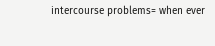intercourse problems= when ever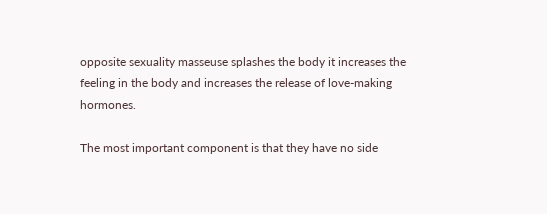opposite sexuality masseuse splashes the body it increases the feeling in the body and increases the release of love-making hormones.

The most important component is that they have no side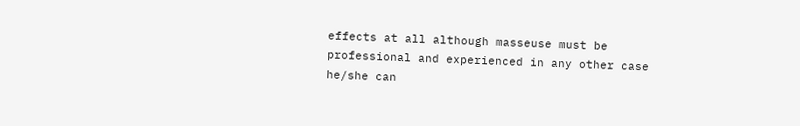effects at all although masseuse must be professional and experienced in any other case he/she can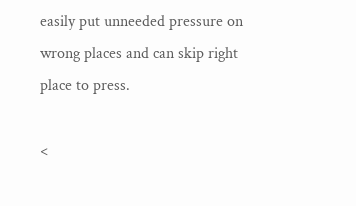easily put unneeded pressure on wrong places and can skip right place to press.

<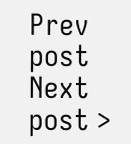Prev post Next post >